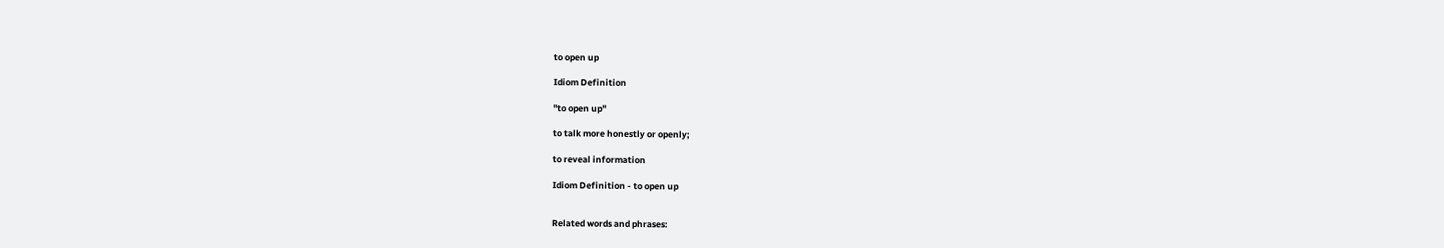to open up

Idiom Definition

"to open up"

to talk more honestly or openly;

to reveal information

Idiom Definition - to open up


Related words and phrases: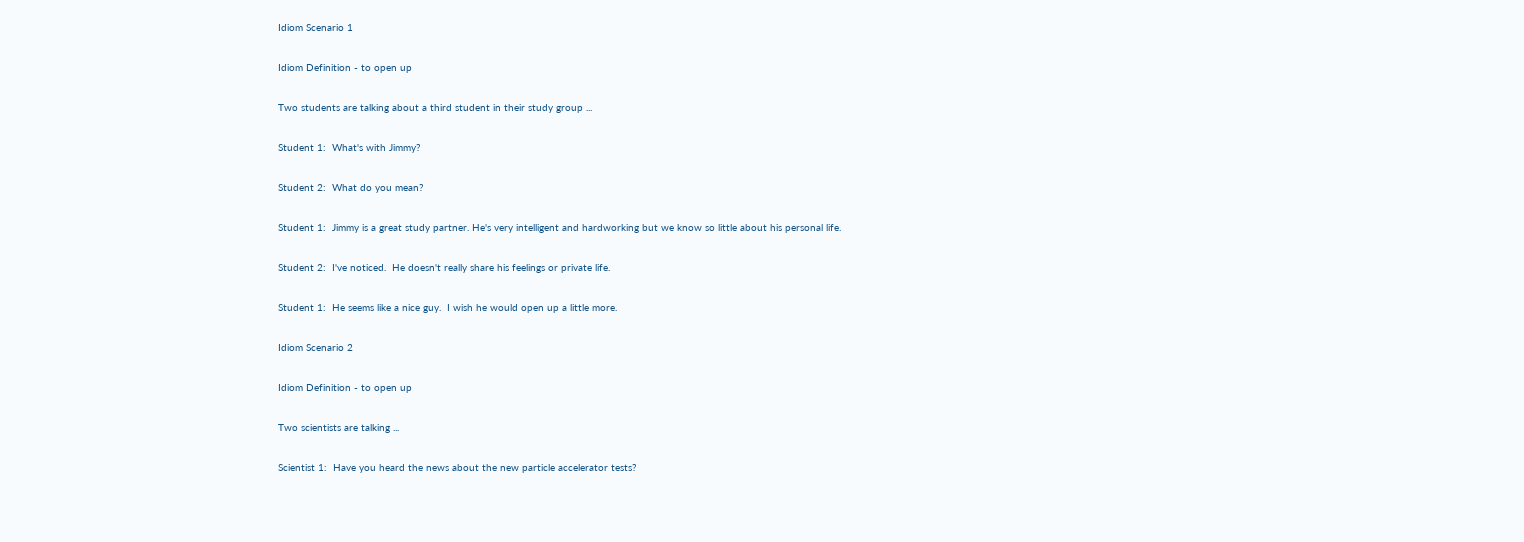Idiom Scenario 1

Idiom Definition - to open up

Two students are talking about a third student in their study group ...

Student 1:  What's with Jimmy?

Student 2:  What do you mean?

Student 1:  Jimmy is a great study partner. He's very intelligent and hardworking but we know so little about his personal life.

Student 2:  I've noticed.  He doesn't really share his feelings or private life.

Student 1:  He seems like a nice guy.  I wish he would open up a little more.

Idiom Scenario 2

Idiom Definition - to open up

Two scientists are talking ...

Scientist 1:  Have you heard the news about the new particle accelerator tests?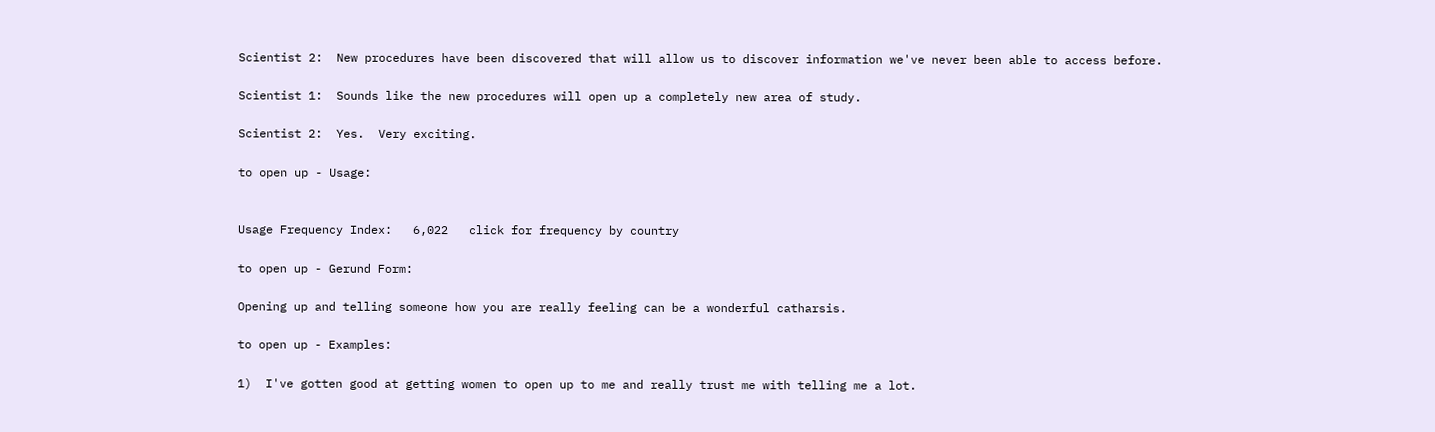Scientist 2:  New procedures have been discovered that will allow us to discover information we've never been able to access before.

Scientist 1:  Sounds like the new procedures will open up a completely new area of study.

Scientist 2:  Yes.  Very exciting.

to open up - Usage:


Usage Frequency Index:   6,022   click for frequency by country

to open up - Gerund Form:

Opening up and telling someone how you are really feeling can be a wonderful catharsis.

to open up - Examples:

1)  I've gotten good at getting women to open up to me and really trust me with telling me a lot.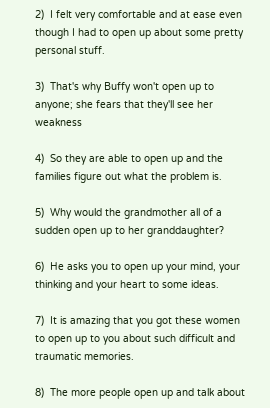2)  I felt very comfortable and at ease even though I had to open up about some pretty personal stuff.

3)  That's why Buffy won't open up to anyone; she fears that they'll see her weakness

4)  So they are able to open up and the families figure out what the problem is.

5)  Why would the grandmother all of a sudden open up to her granddaughter?

6)  He asks you to open up your mind, your thinking and your heart to some ideas.

7)  It is amazing that you got these women to open up to you about such difficult and traumatic memories.

8)  The more people open up and talk about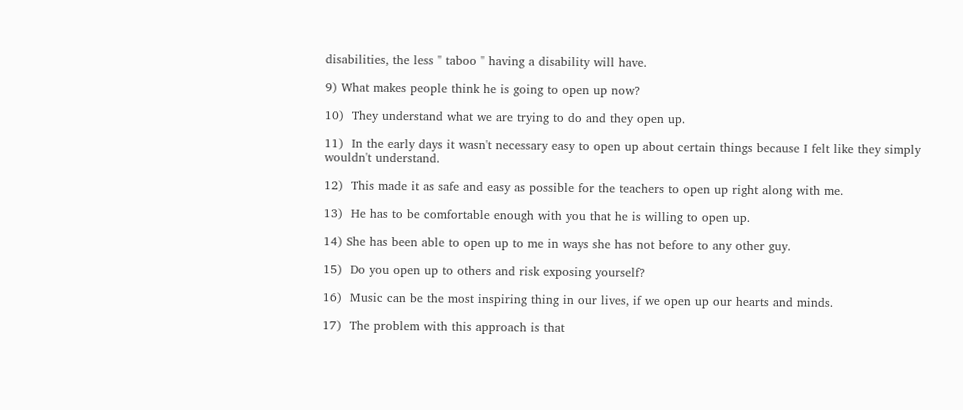disabilities, the less " taboo " having a disability will have.

9) What makes people think he is going to open up now?

10)  They understand what we are trying to do and they open up.

11)  In the early days it wasn't necessary easy to open up about certain things because I felt like they simply wouldn't understand.

12)  This made it as safe and easy as possible for the teachers to open up right along with me.

13)  He has to be comfortable enough with you that he is willing to open up.

14) She has been able to open up to me in ways she has not before to any other guy.

15)  Do you open up to others and risk exposing yourself?

16)  Music can be the most inspiring thing in our lives, if we open up our hearts and minds.

17)  The problem with this approach is that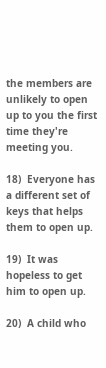the members are unlikely to open up to you the first time they're meeting you.

18)  Everyone has a different set of keys that helps them to open up.

19)  It was hopeless to get him to open up.

20)  A child who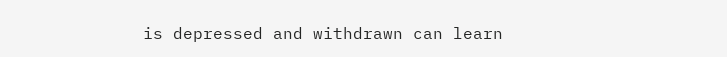is depressed and withdrawn can learn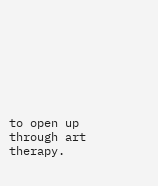to open up through art therapy.